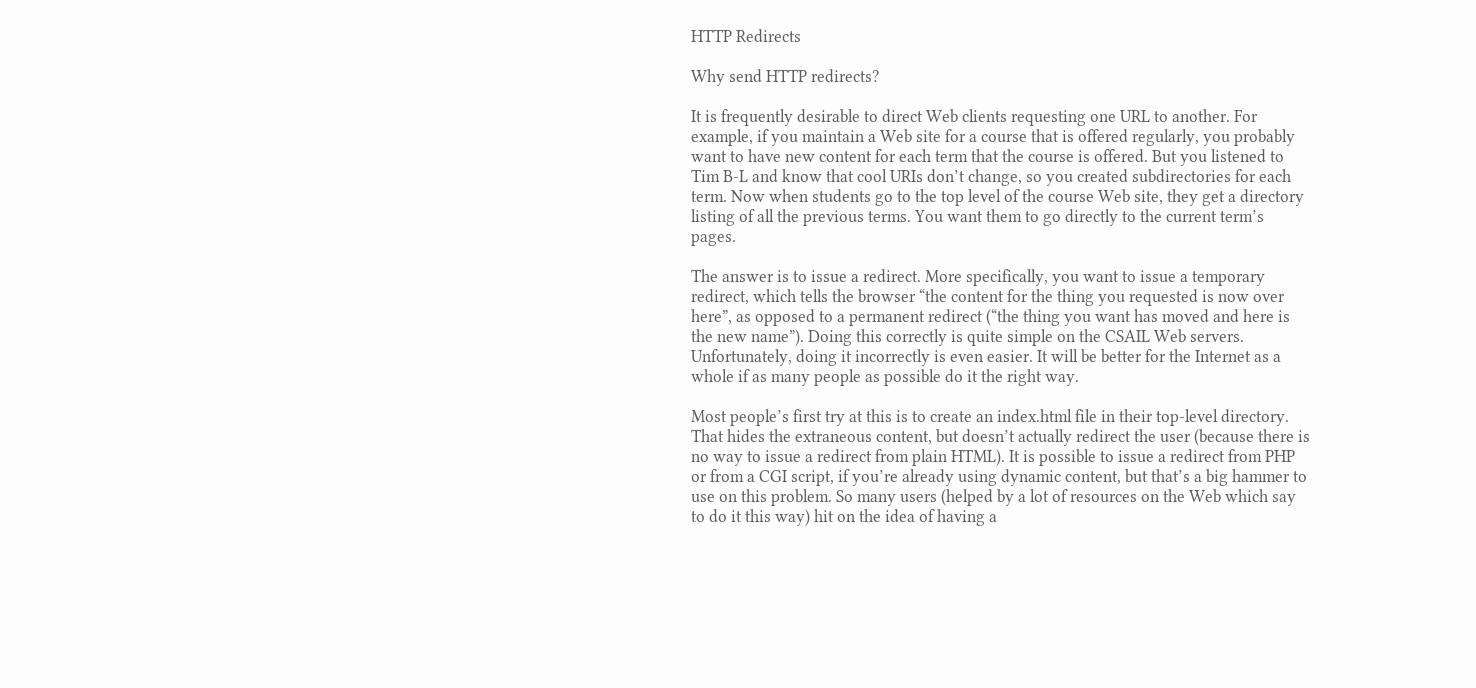HTTP Redirects

Why send HTTP redirects?

It is frequently desirable to direct Web clients requesting one URL to another. For example, if you maintain a Web site for a course that is offered regularly, you probably want to have new content for each term that the course is offered. But you listened to Tim B-L and know that cool URIs don’t change, so you created subdirectories for each term. Now when students go to the top level of the course Web site, they get a directory listing of all the previous terms. You want them to go directly to the current term’s pages.

The answer is to issue a redirect. More specifically, you want to issue a temporary redirect, which tells the browser “the content for the thing you requested is now over here”, as opposed to a permanent redirect (“the thing you want has moved and here is the new name”). Doing this correctly is quite simple on the CSAIL Web servers. Unfortunately, doing it incorrectly is even easier. It will be better for the Internet as a whole if as many people as possible do it the right way.

Most people’s first try at this is to create an index.html file in their top-level directory. That hides the extraneous content, but doesn’t actually redirect the user (because there is no way to issue a redirect from plain HTML). It is possible to issue a redirect from PHP or from a CGI script, if you’re already using dynamic content, but that’s a big hammer to use on this problem. So many users (helped by a lot of resources on the Web which say to do it this way) hit on the idea of having a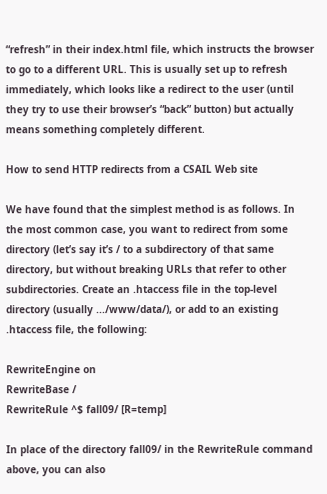“refresh” in their index.html file, which instructs the browser to go to a different URL. This is usually set up to refresh immediately, which looks like a redirect to the user (until they try to use their browser’s “back” button) but actually means something completely different.

How to send HTTP redirects from a CSAIL Web site

We have found that the simplest method is as follows. In the most common case, you want to redirect from some directory (let’s say it’s / to a subdirectory of that same directory, but without breaking URLs that refer to other subdirectories. Create an .htaccess file in the top-level directory (usually .../www/data/), or add to an existing .htaccess file, the following:

RewriteEngine on
RewriteBase /
RewriteRule ^$ fall09/ [R=temp]

In place of the directory fall09/ in the RewriteRule command above, you can also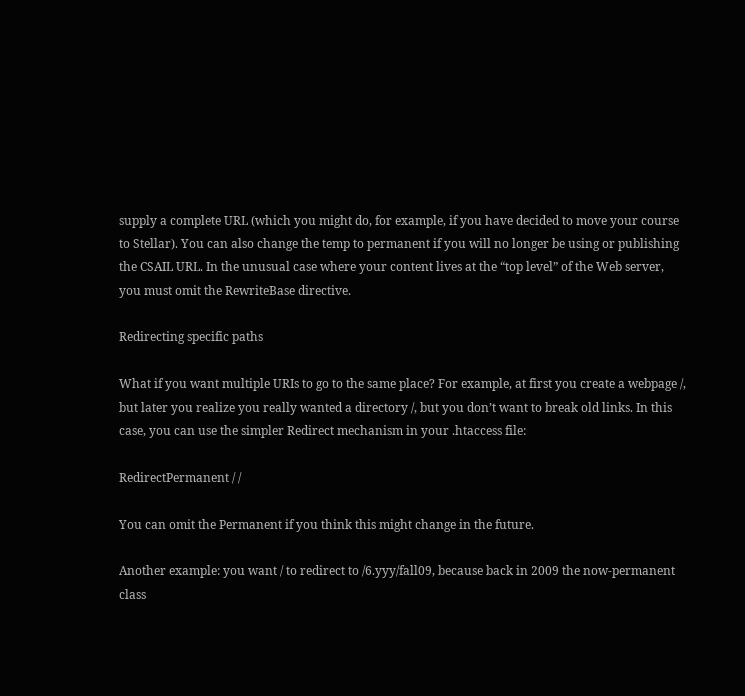supply a complete URL (which you might do, for example, if you have decided to move your course to Stellar). You can also change the temp to permanent if you will no longer be using or publishing the CSAIL URL. In the unusual case where your content lives at the “top level” of the Web server, you must omit the RewriteBase directive.

Redirecting specific paths

What if you want multiple URIs to go to the same place? For example, at first you create a webpage /, but later you realize you really wanted a directory /, but you don’t want to break old links. In this case, you can use the simpler Redirect mechanism in your .htaccess file:

RedirectPermanent / /

You can omit the Permanent if you think this might change in the future.

Another example: you want / to redirect to /6.yyy/fall09, because back in 2009 the now-permanent class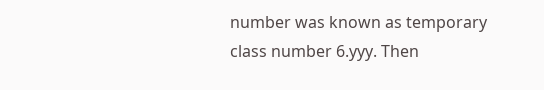number was known as temporary class number 6.yyy. Then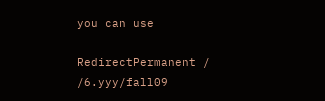you can use

RedirectPermanent / /6.yyy/fall09